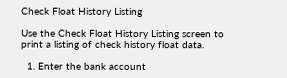Check Float History Listing

Use the Check Float History Listing screen to print a listing of check history float data.

  1. Enter the bank account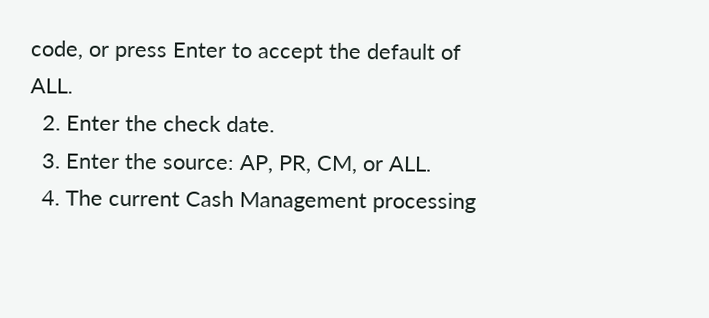code, or press Enter to accept the default of ALL.
  2. Enter the check date.
  3. Enter the source: AP, PR, CM, or ALL.
  4. The current Cash Management processing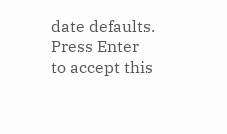date defaults. Press Enter to accept this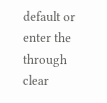default or enter the through clear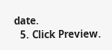date.
  5. Click Preview.